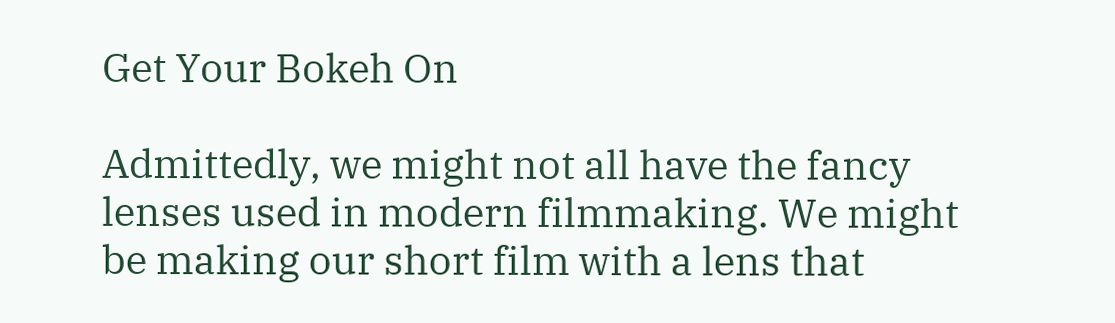Get Your Bokeh On

Admittedly, we might not all have the fancy lenses used in modern filmmaking. We might be making our short film with a lens that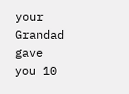your Grandad gave you 10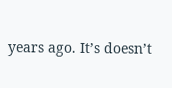years ago. It’s doesn’t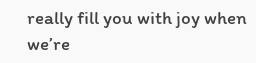really fill you with joy when we’re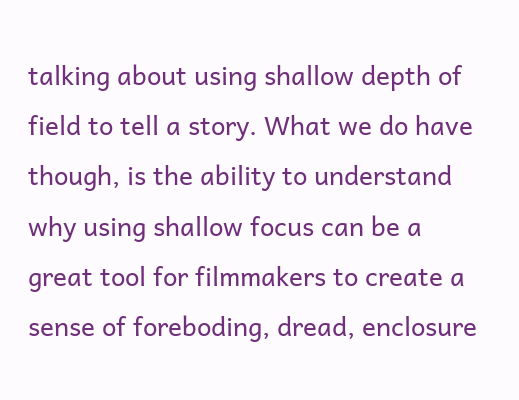talking about using shallow depth of field to tell a story. What we do have though, is the ability to understand why using shallow focus can be a great tool for filmmakers to create a sense of foreboding, dread, enclosure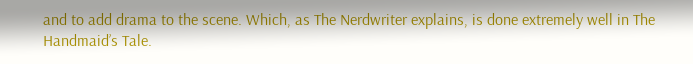and to add drama to the scene. Which, as The Nerdwriter explains, is done extremely well in The Handmaid’s Tale.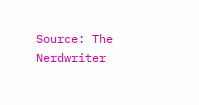Source: The Nerdwriter